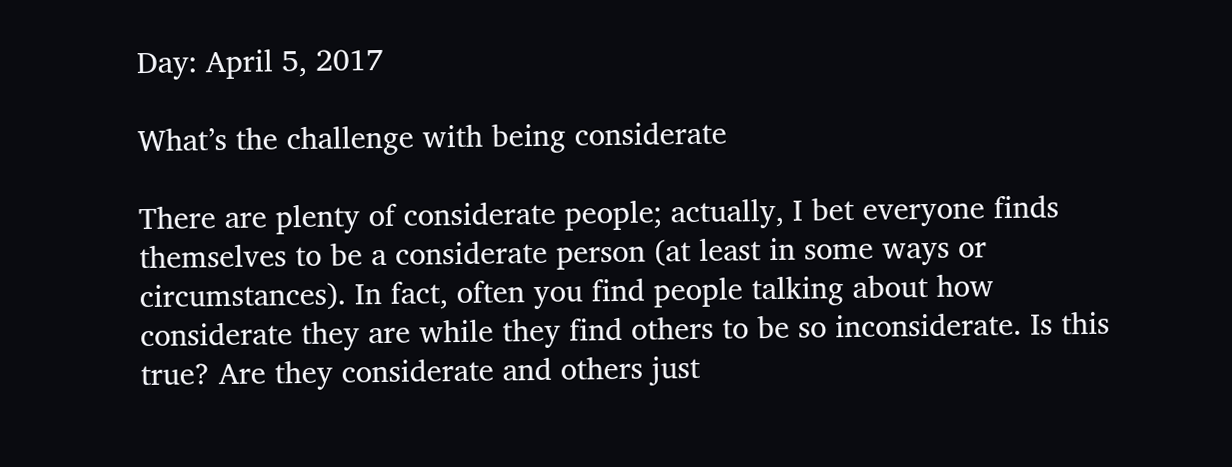Day: April 5, 2017

What’s the challenge with being considerate

There are plenty of considerate people; actually, I bet everyone finds themselves to be a considerate person (at least in some ways or circumstances). In fact, often you find people talking about how considerate they are while they find others to be so inconsiderate. Is this true? Are they considerate and others just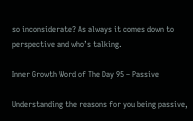so inconsiderate? As always it comes down to perspective and who’s talking.

Inner Growth Word of The Day 95 – Passive

Understanding the reasons for you being passive,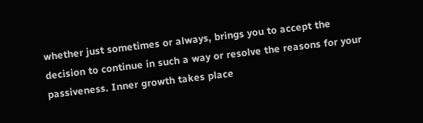whether just sometimes or always, brings you to accept the decision to continue in such a way or resolve the reasons for your passiveness. Inner growth takes place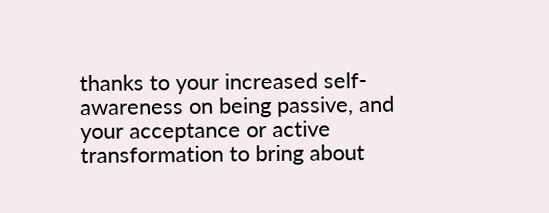thanks to your increased self-awareness on being passive, and your acceptance or active transformation to bring about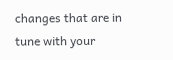changes that are in tune with your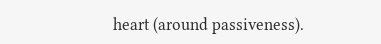heart (around passiveness).